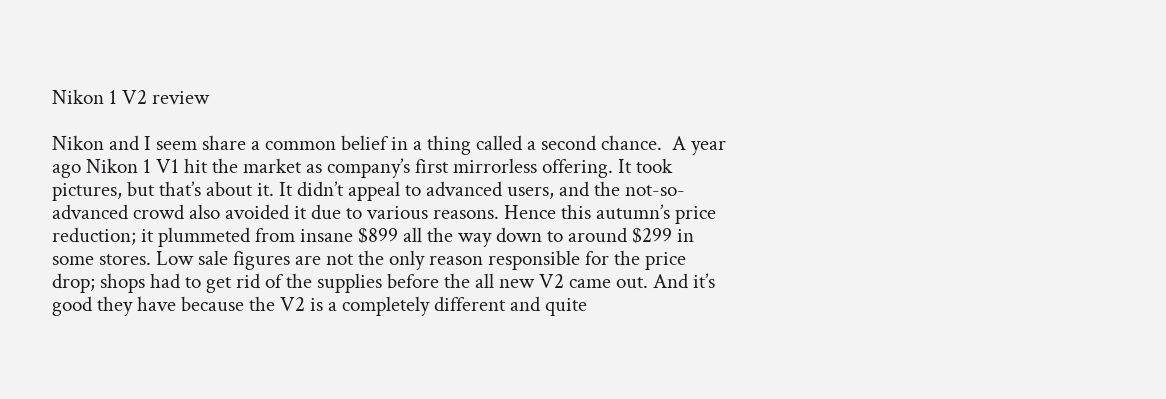Nikon 1 V2 review

Nikon and I seem share a common belief in a thing called a second chance.  A year ago Nikon 1 V1 hit the market as company’s first mirrorless offering. It took pictures, but that’s about it. It didn’t appeal to advanced users, and the not-so-advanced crowd also avoided it due to various reasons. Hence this autumn’s price reduction; it plummeted from insane $899 all the way down to around $299 in some stores. Low sale figures are not the only reason responsible for the price drop; shops had to get rid of the supplies before the all new V2 came out. And it’s good they have because the V2 is a completely different and quite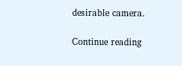desirable camera.

Continue reading